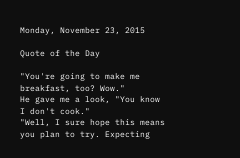Monday, November 23, 2015

Quote of the Day

"You're going to make me breakfast, too? Wow."
He gave me a look, "You know I don't cook."
"Well, I sure hope this means you plan to try. Expecting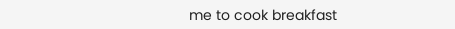me to cook breakfast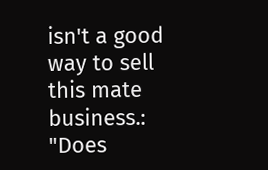isn't a good way to sell this mate business.:
"Does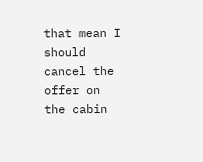that mean I should cancel the offer on the cabin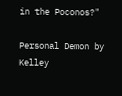in the Poconos?"

Personal Demon by Kelley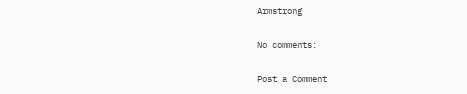Armstrong

No comments:

Post a Comment